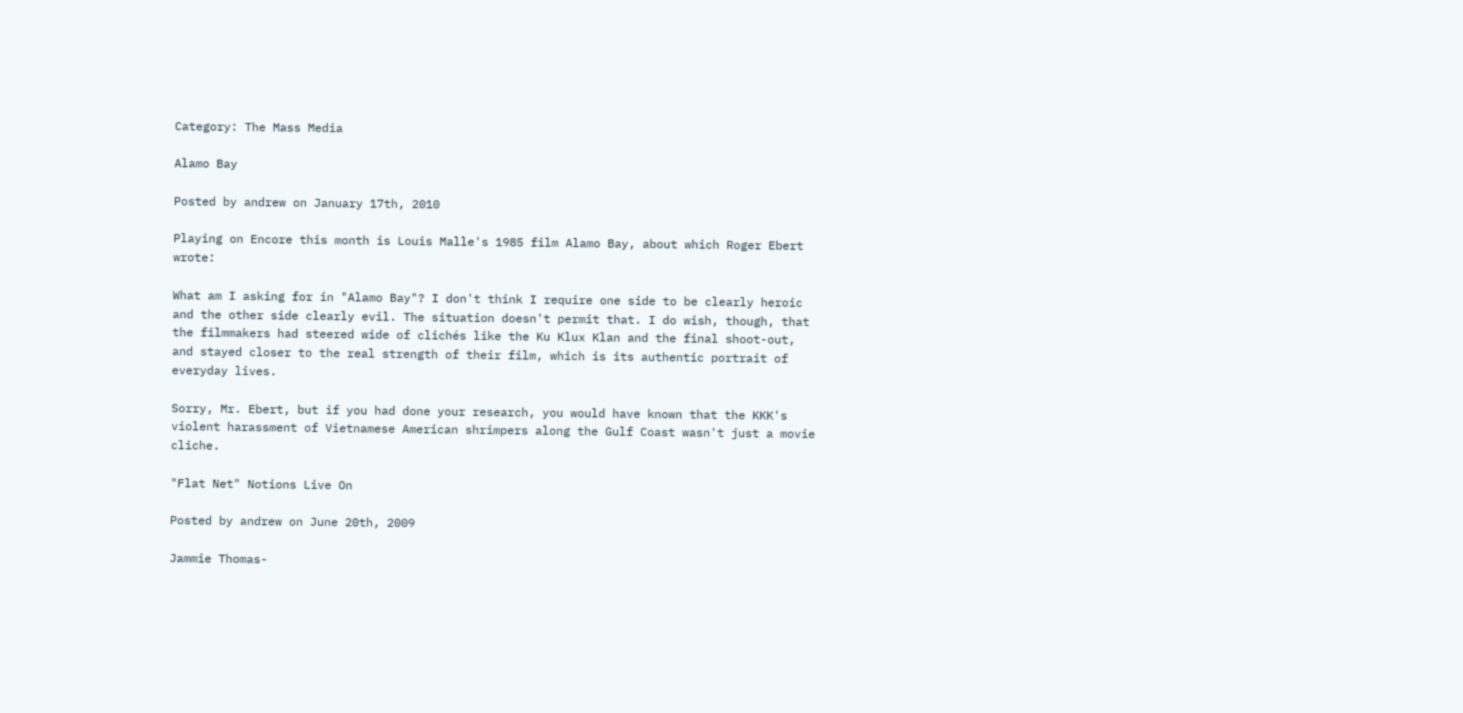Category: The Mass Media

Alamo Bay

Posted by andrew on January 17th, 2010

Playing on Encore this month is Louis Malle's 1985 film Alamo Bay, about which Roger Ebert wrote:

What am I asking for in "Alamo Bay"? I don't think I require one side to be clearly heroic and the other side clearly evil. The situation doesn't permit that. I do wish, though, that the filmmakers had steered wide of clichés like the Ku Klux Klan and the final shoot-out, and stayed closer to the real strength of their film, which is its authentic portrait of everyday lives.

Sorry, Mr. Ebert, but if you had done your research, you would have known that the KKK's violent harassment of Vietnamese American shrimpers along the Gulf Coast wasn't just a movie cliche.

"Flat Net" Notions Live On

Posted by andrew on June 20th, 2009

Jammie Thomas-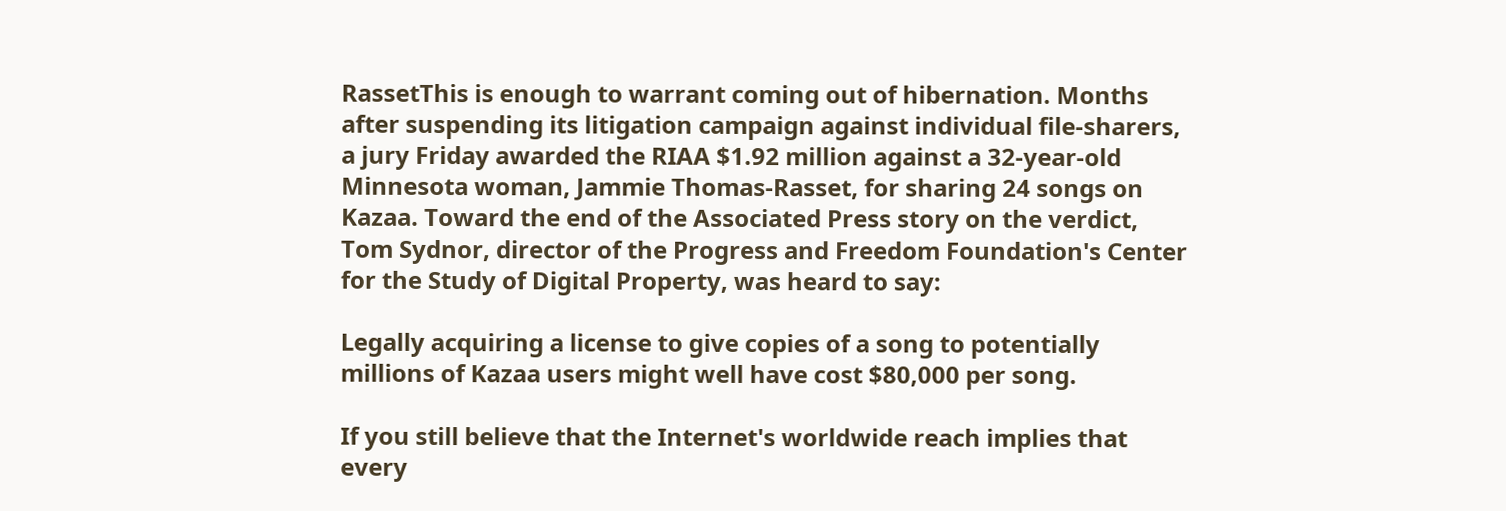RassetThis is enough to warrant coming out of hibernation. Months after suspending its litigation campaign against individual file-sharers, a jury Friday awarded the RIAA $1.92 million against a 32-year-old Minnesota woman, Jammie Thomas-Rasset, for sharing 24 songs on Kazaa. Toward the end of the Associated Press story on the verdict, Tom Sydnor, director of the Progress and Freedom Foundation's Center for the Study of Digital Property, was heard to say:

Legally acquiring a license to give copies of a song to potentially millions of Kazaa users might well have cost $80,000 per song.

If you still believe that the Internet's worldwide reach implies that every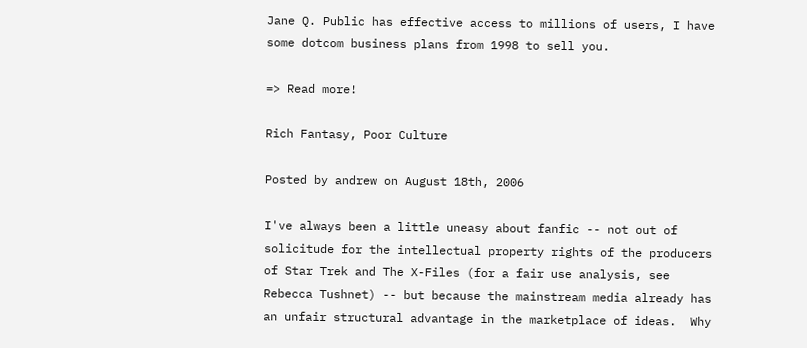Jane Q. Public has effective access to millions of users, I have some dotcom business plans from 1998 to sell you.

=> Read more!

Rich Fantasy, Poor Culture

Posted by andrew on August 18th, 2006

I've always been a little uneasy about fanfic -- not out of solicitude for the intellectual property rights of the producers of Star Trek and The X-Files (for a fair use analysis, see Rebecca Tushnet) -- but because the mainstream media already has an unfair structural advantage in the marketplace of ideas.  Why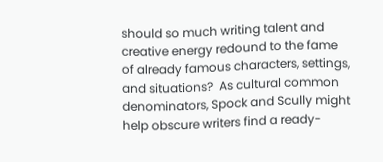should so much writing talent and creative energy redound to the fame of already famous characters, settings, and situations?  As cultural common denominators, Spock and Scully might help obscure writers find a ready-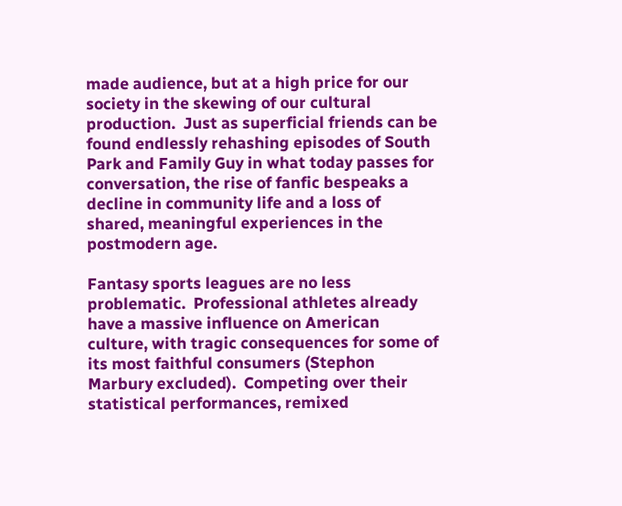made audience, but at a high price for our society in the skewing of our cultural production.  Just as superficial friends can be found endlessly rehashing episodes of South Park and Family Guy in what today passes for conversation, the rise of fanfic bespeaks a decline in community life and a loss of shared, meaningful experiences in the postmodern age.

Fantasy sports leagues are no less problematic.  Professional athletes already have a massive influence on American culture, with tragic consequences for some of its most faithful consumers (Stephon Marbury excluded).  Competing over their statistical performances, remixed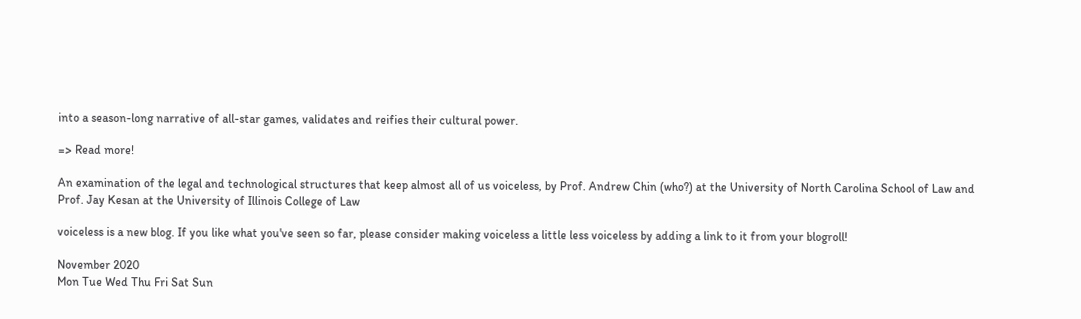into a season-long narrative of all-star games, validates and reifies their cultural power.

=> Read more!

An examination of the legal and technological structures that keep almost all of us voiceless, by Prof. Andrew Chin (who?) at the University of North Carolina School of Law and Prof. Jay Kesan at the University of Illinois College of Law

voiceless is a new blog. If you like what you've seen so far, please consider making voiceless a little less voiceless by adding a link to it from your blogroll!

November 2020
Mon Tue Wed Thu Fri Sat Sun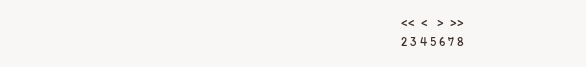<<  <   >  >>
2 3 4 5 6 7 8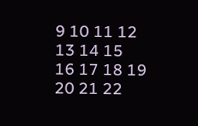9 10 11 12 13 14 15
16 17 18 19 20 21 22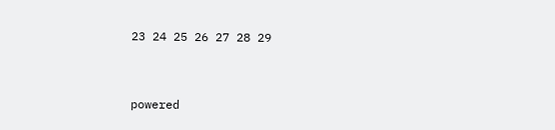23 24 25 26 27 28 29


powered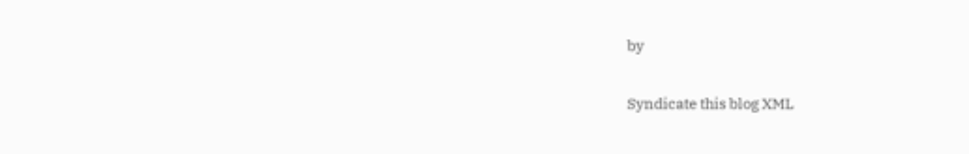by

Syndicate this blog XML